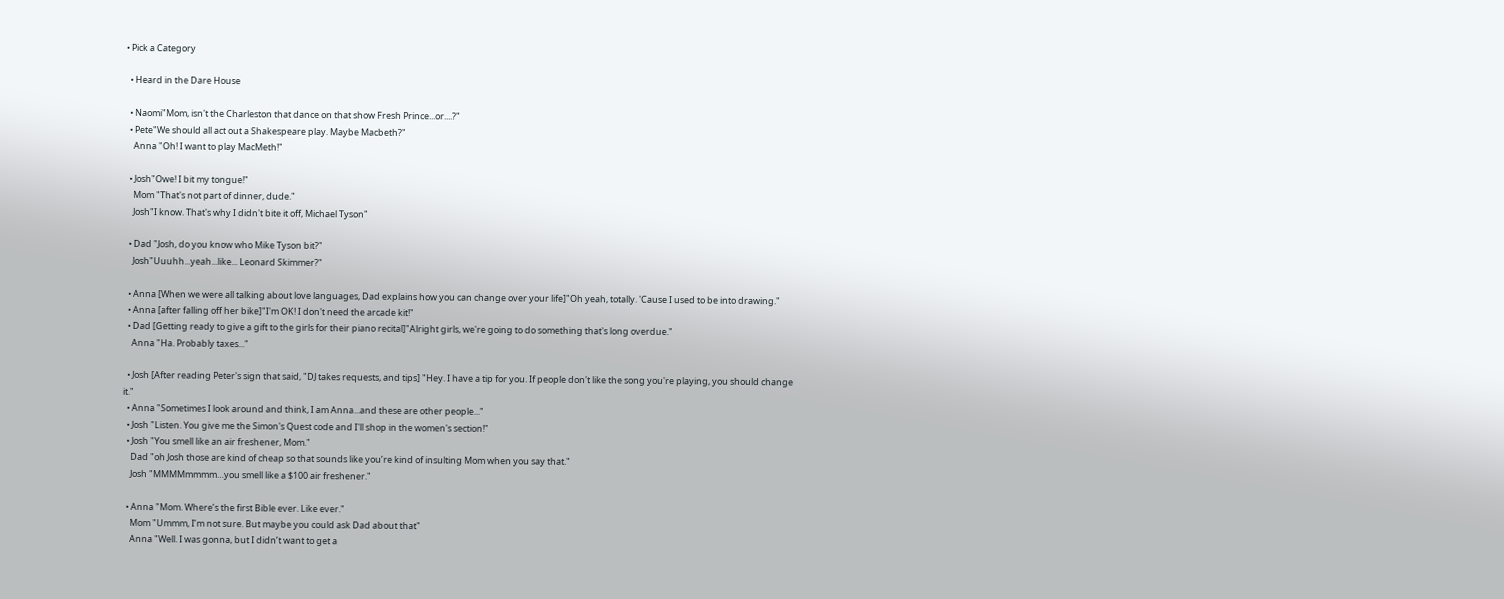• Pick a Category

  • Heard in the Dare House

  • Naomi"Mom, isn't the Charleston that dance on that show Fresh Prince...or....?"
  • Pete"We should all act out a Shakespeare play. Maybe Macbeth?"
    Anna "Oh! I want to play MacMeth!"

  • Josh"Owe! I bit my tongue!"
    Mom "That's not part of dinner, dude."
    Josh"I know. That's why I didn't bite it off, Michael Tyson"

  • Dad "Josh, do you know who Mike Tyson bit?"
    Josh"Uuuhh...yeah...like... Leonard Skimmer?"

  • Anna [When we were all talking about love languages, Dad explains how you can change over your life]"Oh yeah, totally. 'Cause I used to be into drawing."
  • Anna [after falling off her bike]"I'm OK! I don't need the arcade kit!"
  • Dad [Getting ready to give a gift to the girls for their piano recital]"Alright girls, we're going to do something that's long overdue."
    Anna "Ha. Probably taxes..."

  • Josh [After reading Peter's sign that said, "DJ takes requests, and tips] "Hey. I have a tip for you. If people don't like the song you're playing, you should change it."
  • Anna "Sometimes I look around and think, I am Anna...and these are other people..."
  • Josh "Listen. You give me the Simon's Quest code and I'll shop in the women's section!"
  • Josh "You smell like an air freshener, Mom."
    Dad "oh Josh those are kind of cheap so that sounds like you’re kind of insulting Mom when you say that."
    Josh "MMMMmmmm…you smell like a $100 air freshener."

  • Anna "Mom. Where’s the first Bible ever. Like ever."
    Mom "Ummm, I’m not sure. But maybe you could ask Dad about that"
    Anna "Well. I was gonna, but I didn’t want to get a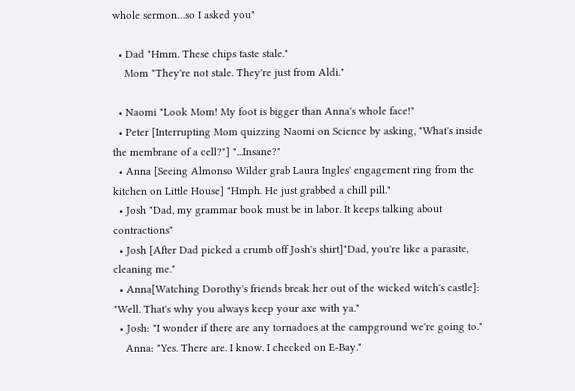whole sermon…so I asked you"

  • Dad "Hmm. These chips taste stale."
    Mom "They're not stale. They're just from Aldi."

  • Naomi "Look Mom! My foot is bigger than Anna's whole face!"
  • Peter [Interrupting Mom quizzing Naomi on Science by asking, "What's inside the membrane of a cell?"] "...Insane?"
  • Anna [Seeing Almonso Wilder grab Laura Ingles' engagement ring from the kitchen on Little House] "Hmph. He just grabbed a chill pill."
  • Josh "Dad, my grammar book must be in labor. It keeps talking about contractions"
  • Josh [After Dad picked a crumb off Josh's shirt]"Dad, you're like a parasite, cleaning me."
  • Anna[Watching Dorothy's friends break her out of the wicked witch's castle]: "Well. That's why you always keep your axe with ya."
  • Josh: "I wonder if there are any tornadoes at the campground we're going to."
    Anna: "Yes. There are. I know. I checked on E-Bay."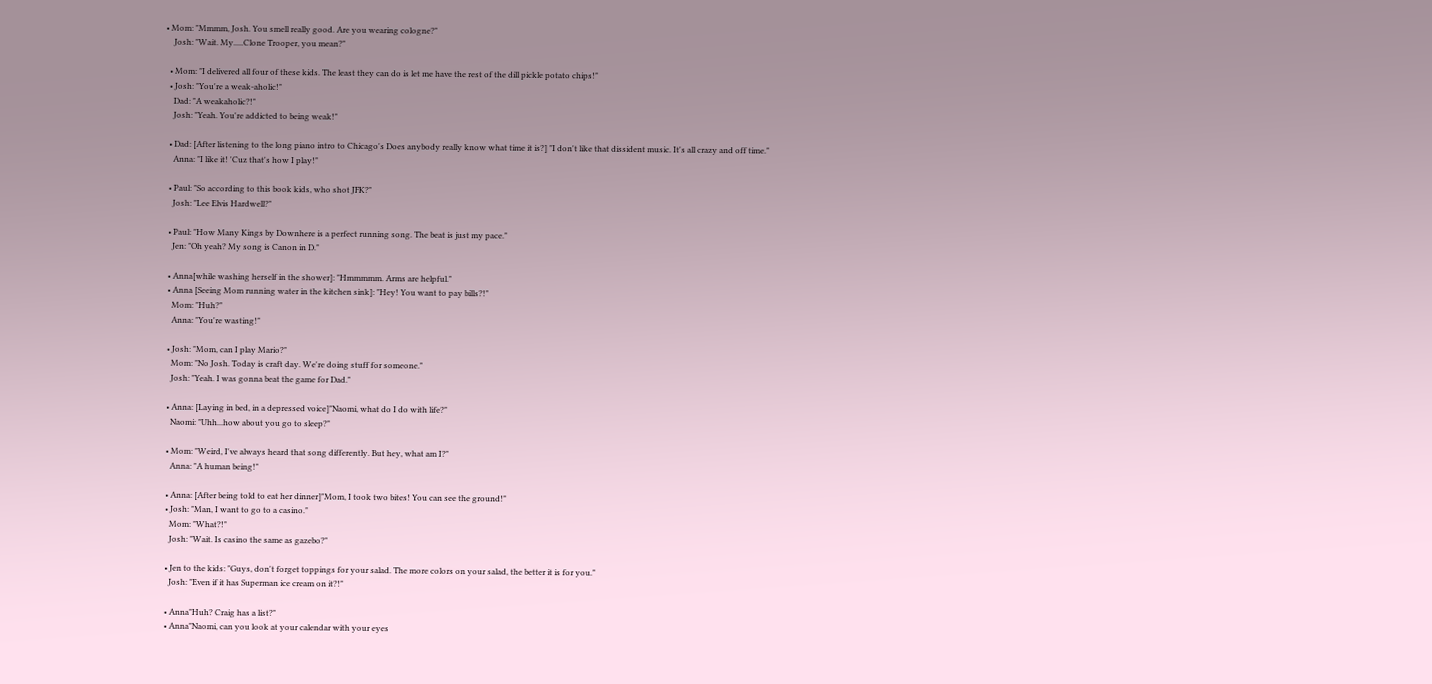• Mom: "Mmmm, Josh. You smell really good. Are you wearing cologne?"
    Josh: "Wait. My.....Clone Trooper, you mean?"

  • Mom: "I delivered all four of these kids. The least they can do is let me have the rest of the dill pickle potato chips!"
  • Josh: "You're a weak-aholic!"
    Dad: "A weakaholic?!"
    Josh: "Yeah. You're addicted to being weak!"

  • Dad: [After listening to the long piano intro to Chicago's Does anybody really know what time it is?] "I don't like that dissident music. It's all crazy and off time."
    Anna: "I like it! 'Cuz that's how I play!"

  • Paul: "So according to this book kids, who shot JFK?"
    Josh: "Lee Elvis Hardwell?"

  • Paul: "How Many Kings by Downhere is a perfect running song. The beat is just my pace."
    Jen: "Oh yeah? My song is Canon in D."

  • Anna[while washing herself in the shower]: "Hmmmmm. Arms are helpful."
  • Anna [Seeing Mom running water in the kitchen sink]: "Hey! You want to pay bills?!"
    Mom: "Huh?"
    Anna: "You're wasting!"

  • Josh: "Mom, can I play Mario?"
    Mom: "No Josh. Today is craft day. We're doing stuff for someone."
    Josh: "Yeah. I was gonna beat the game for Dad."

  • Anna: [Laying in bed, in a depressed voice]"Naomi, what do I do with life?"
    Naomi: "Uhh...how about you go to sleep?"

  • Mom: "Weird, I've always heard that song differently. But hey, what am I?"
    Anna: "A human being!"

  • Anna: [After being told to eat her dinner]"Mom, I took two bites! You can see the ground!"
  • Josh: "Man, I want to go to a casino."
    Mom: "What?!"
    Josh: "Wait. Is casino the same as gazebo?"

  • Jen to the kids: "Guys, don't forget toppings for your salad. The more colors on your salad, the better it is for you."
    Josh: "Even if it has Superman ice cream on it?!"

  • Anna"Huh? Craig has a list?"
  • Anna"Naomi, can you look at your calendar with your eyes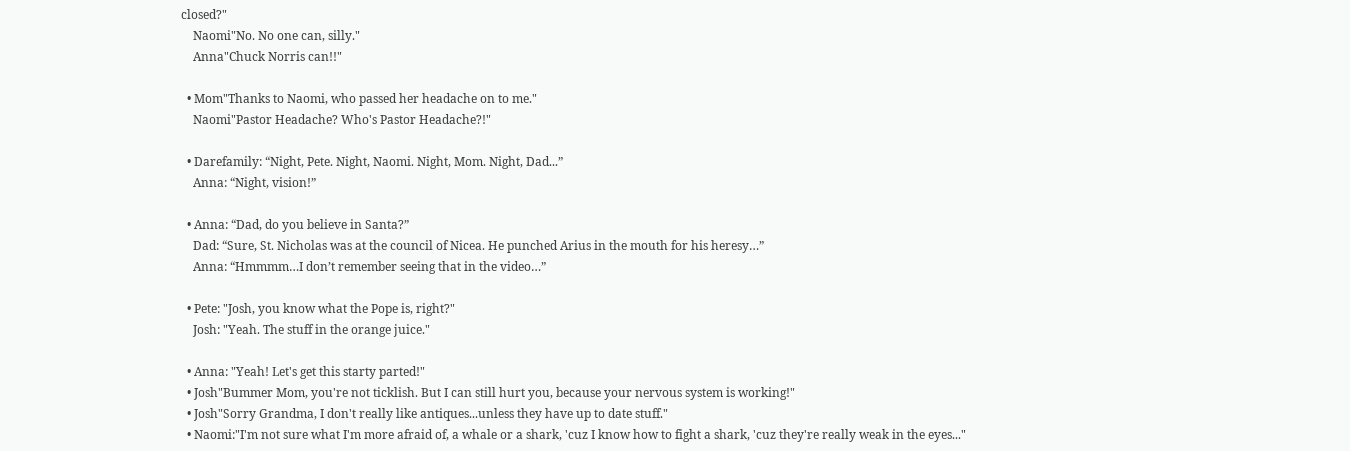closed?"
    Naomi"No. No one can, silly."
    Anna"Chuck Norris can!!"

  • Mom"Thanks to Naomi, who passed her headache on to me."
    Naomi"Pastor Headache? Who's Pastor Headache?!"

  • Darefamily: “Night, Pete. Night, Naomi. Night, Mom. Night, Dad...”
    Anna: “Night, vision!”

  • Anna: “Dad, do you believe in Santa?”
    Dad: “Sure, St. Nicholas was at the council of Nicea. He punched Arius in the mouth for his heresy…”
    Anna: “Hmmmm…I don’t remember seeing that in the video…”

  • Pete: "Josh, you know what the Pope is, right?"
    Josh: "Yeah. The stuff in the orange juice."

  • Anna: "Yeah! Let's get this starty parted!"
  • Josh"Bummer Mom, you're not ticklish. But I can still hurt you, because your nervous system is working!"
  • Josh"Sorry Grandma, I don't really like antiques...unless they have up to date stuff."
  • Naomi:"I'm not sure what I'm more afraid of, a whale or a shark, 'cuz I know how to fight a shark, 'cuz they're really weak in the eyes..."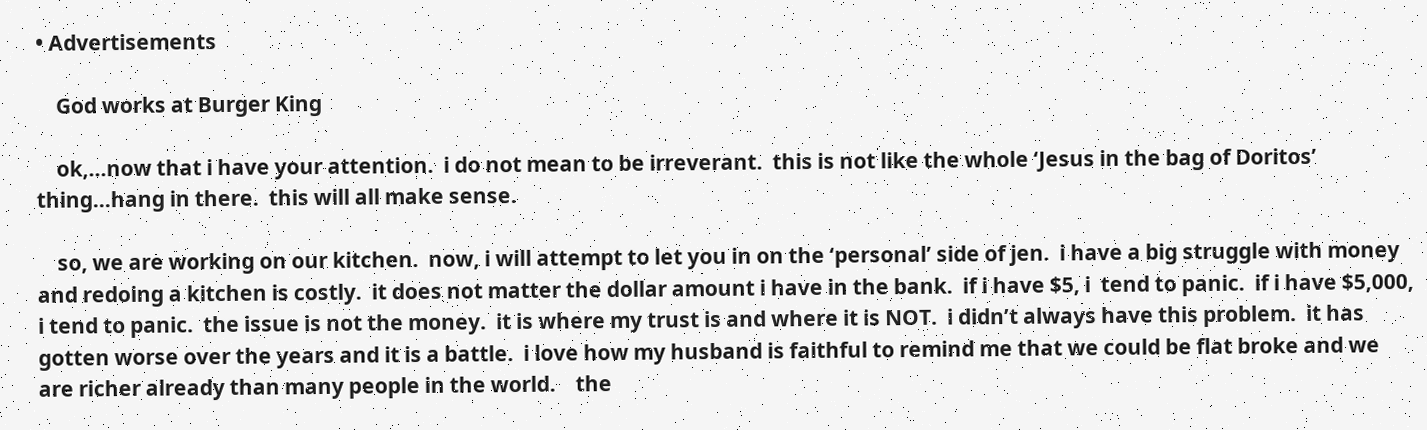• Advertisements

    God works at Burger King

    ok,…now that i have your attention.  i do not mean to be irreverant.  this is not like the whole ‘Jesus in the bag of Doritos’ thing…hang in there.  this will all make sense.

    so, we are working on our kitchen.  now, i will attempt to let you in on the ‘personal’ side of jen.  i have a big struggle with money and redoing a kitchen is costly.  it does not matter the dollar amount i have in the bank.  if i have $5, i  tend to panic.  if i have $5,000, i tend to panic.  the issue is not the money.  it is where my trust is and where it is NOT.  i didn’t always have this problem.  it has gotten worse over the years and it is a battle.  i love how my husband is faithful to remind me that we could be flat broke and we are richer already than many people in the world.    the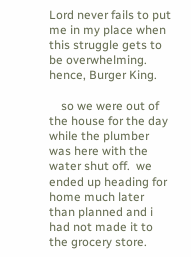Lord never fails to put me in my place when this struggle gets to be overwhelming.  hence, Burger King.

    so we were out of the house for the day while the plumber was here with the water shut off.  we ended up heading for home much later than planned and i had not made it to the grocery store.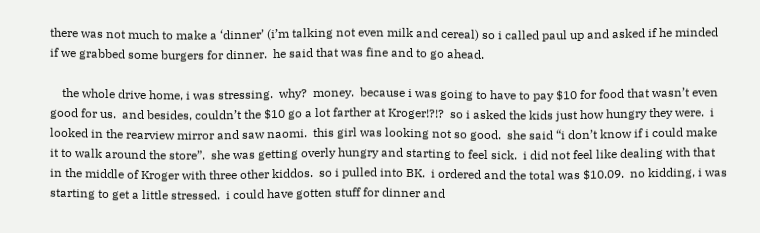there was not much to make a ‘dinner’ (i’m talking not even milk and cereal) so i called paul up and asked if he minded if we grabbed some burgers for dinner.  he said that was fine and to go ahead.

    the whole drive home, i was stressing.  why?  money.  because i was going to have to pay $10 for food that wasn’t even good for us.  and besides, couldn’t the $10 go a lot farther at Kroger!?!?  so i asked the kids just how hungry they were.  i looked in the rearview mirror and saw naomi.  this girl was looking not so good.  she said “i don’t know if i could make it to walk around the store”.  she was getting overly hungry and starting to feel sick.  i did not feel like dealing with that in the middle of Kroger with three other kiddos.  so i pulled into BK.  i ordered and the total was $10.09.  no kidding, i was starting to get a little stressed.  i could have gotten stuff for dinner and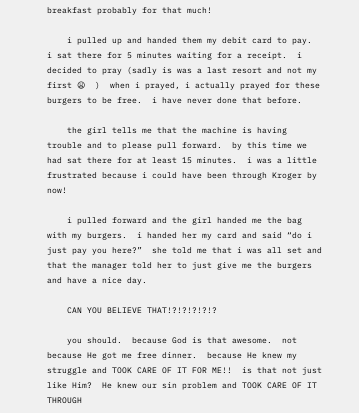breakfast probably for that much!

    i pulled up and handed them my debit card to pay.  i sat there for 5 minutes waiting for a receipt.  i decided to pray (sadly is was a last resort and not my first 😦  )  when i prayed, i actually prayed for these burgers to be free.  i have never done that before.

    the girl tells me that the machine is having trouble and to please pull forward.  by this time we had sat there for at least 15 minutes.  i was a little frustrated because i could have been through Kroger by now!

    i pulled forward and the girl handed me the bag with my burgers.  i handed her my card and said “do i just pay you here?”  she told me that i was all set and that the manager told her to just give me the burgers and have a nice day.

    CAN YOU BELIEVE THAT!?!?!?!?!?

    you should.  because God is that awesome.  not because He got me free dinner.  because He knew my struggle and TOOK CARE OF IT FOR ME!!  is that not just like Him?  He knew our sin problem and TOOK CARE OF IT THROUGH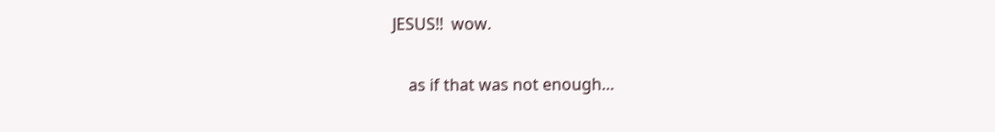JESUS!!  wow.

    as if that was not enough…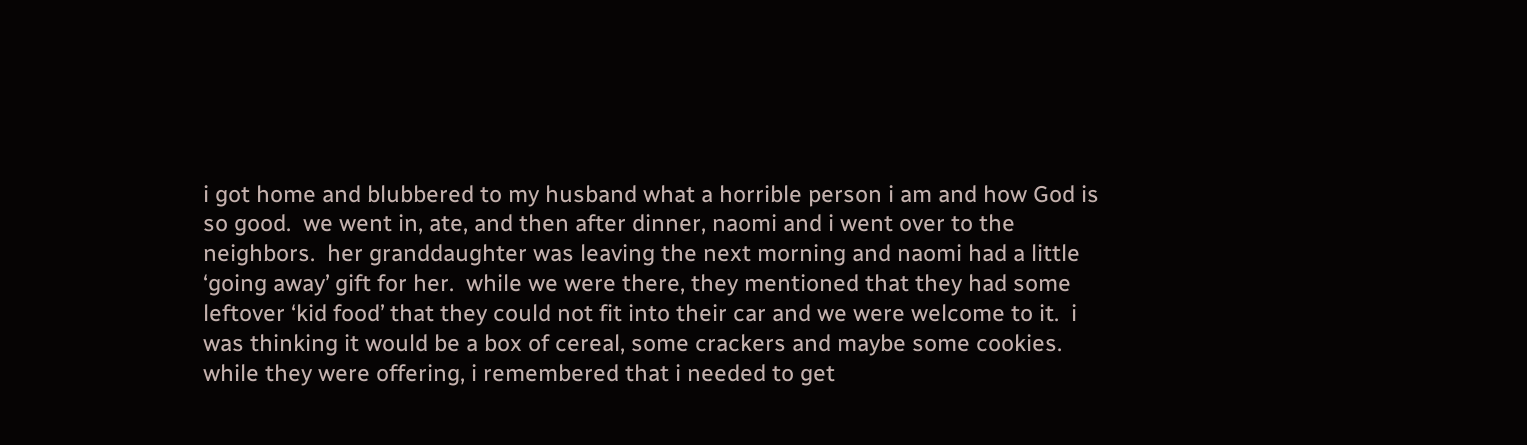i got home and blubbered to my husband what a horrible person i am and how God is so good.  we went in, ate, and then after dinner, naomi and i went over to the neighbors.  her granddaughter was leaving the next morning and naomi had a little ‘going away’ gift for her.  while we were there, they mentioned that they had some leftover ‘kid food’ that they could not fit into their car and we were welcome to it.  i was thinking it would be a box of cereal, some crackers and maybe some cookies.  while they were offering, i remembered that i needed to get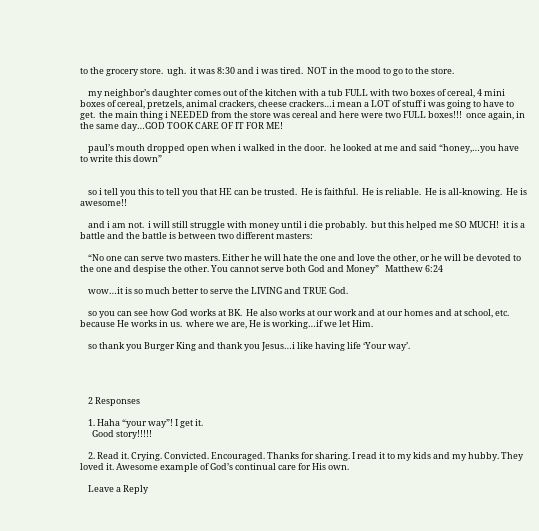to the grocery store.  ugh.  it was 8:30 and i was tired.  NOT in the mood to go to the store.

    my neighbor’s daughter comes out of the kitchen with a tub FULL with two boxes of cereal, 4 mini boxes of cereal, pretzels, animal crackers, cheese crackers…i mean a LOT of stuff i was going to have to get.  the main thing i NEEDED from the store was cereal and here were two FULL boxes!!!  once again, in the same day…GOD TOOK CARE OF IT FOR ME!

    paul’s mouth dropped open when i walked in the door.  he looked at me and said “honey,…you have to write this down”


    so i tell you this to tell you that HE can be trusted.  He is faithful.  He is reliable.  He is all-knowing.  He is awesome!!

    and i am not.  i will still struggle with money until i die probably.  but this helped me SO MUCH!  it is a battle and the battle is between two different masters:

    “No one can serve two masters. Either he will hate the one and love the other, or he will be devoted to the one and despise the other. You cannot serve both God and Money”   Matthew 6:24

    wow…it is so much better to serve the LIVING and TRUE God.

    so you can see how God works at BK.  He also works at our work and at our homes and at school, etc. because He works in us.  where we are, He is working…if we let Him.

    so thank you Burger King and thank you Jesus…i like having life ‘Your way’.




    2 Responses

    1. Haha “your way”! I get it.
      Good story!!!!!

    2. Read it. Crying. Convicted. Encouraged. Thanks for sharing. I read it to my kids and my hubby. They loved it. Awesome example of God’s continual care for His own.

    Leave a Reply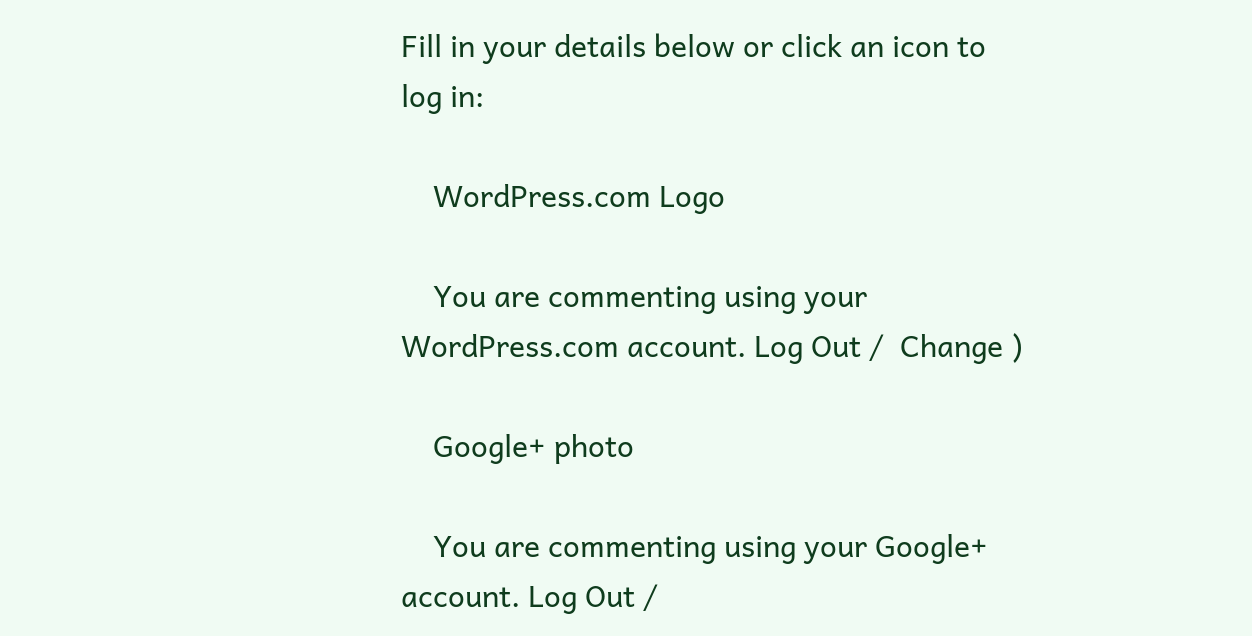Fill in your details below or click an icon to log in:

    WordPress.com Logo

    You are commenting using your WordPress.com account. Log Out /  Change )

    Google+ photo

    You are commenting using your Google+ account. Log Out /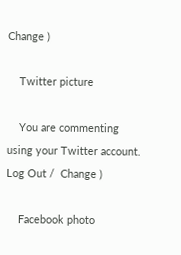Change )

    Twitter picture

    You are commenting using your Twitter account. Log Out /  Change )

    Facebook photo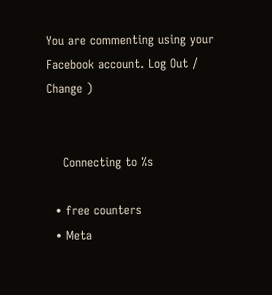You are commenting using your Facebook account. Log Out /  Change )


    Connecting to %s

  • free counters
  • Meta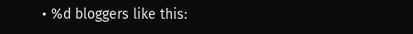• %d bloggers like this: